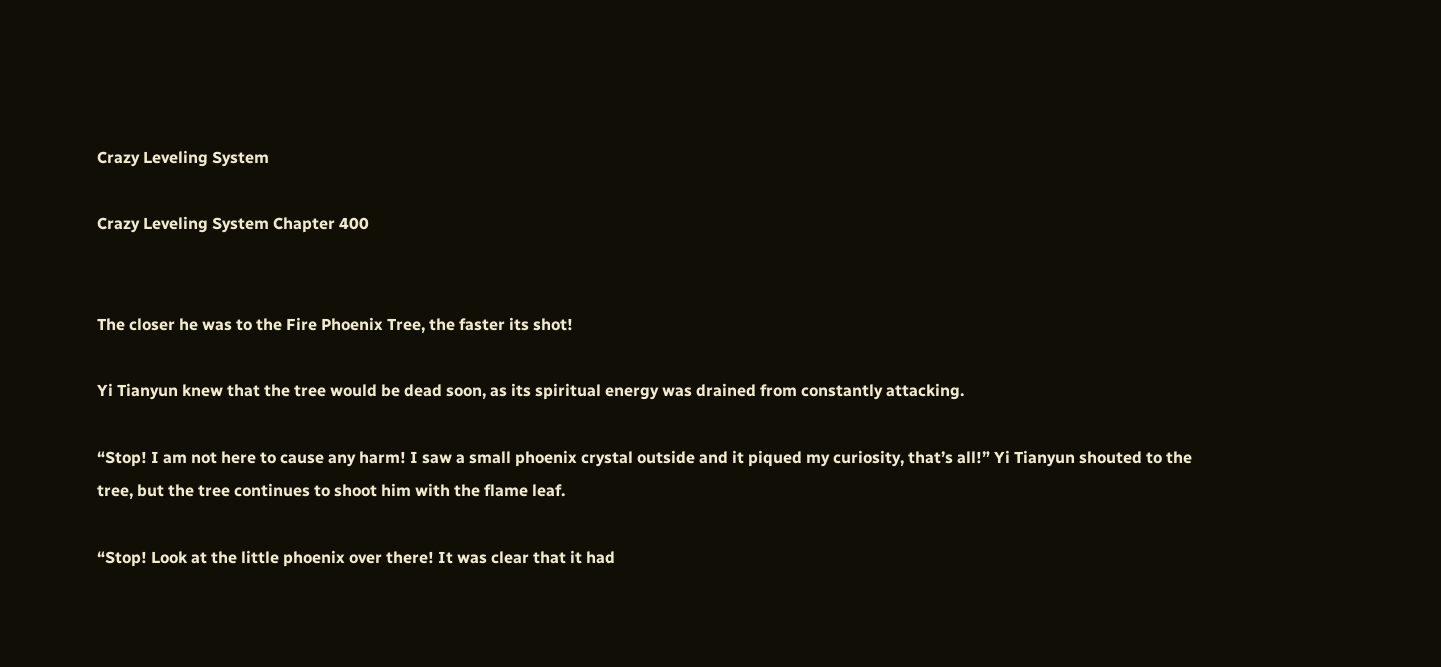Crazy Leveling System

Crazy Leveling System Chapter 400


The closer he was to the Fire Phoenix Tree, the faster its shot!

Yi Tianyun knew that the tree would be dead soon, as its spiritual energy was drained from constantly attacking.

“Stop! I am not here to cause any harm! I saw a small phoenix crystal outside and it piqued my curiosity, that’s all!” Yi Tianyun shouted to the tree, but the tree continues to shoot him with the flame leaf.

“Stop! Look at the little phoenix over there! It was clear that it had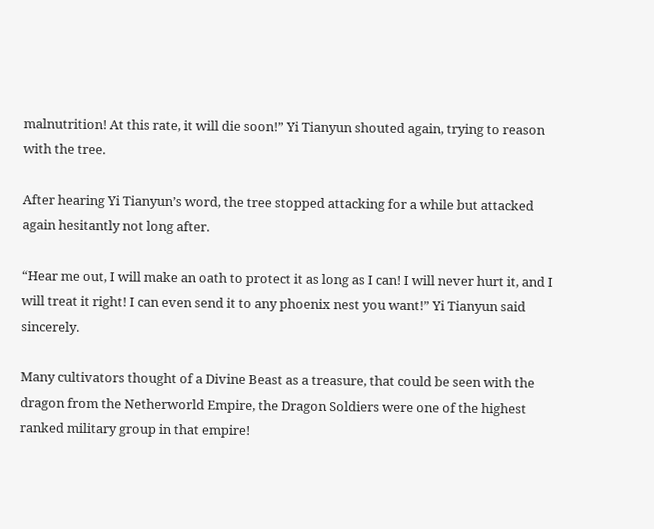malnutrition! At this rate, it will die soon!” Yi Tianyun shouted again, trying to reason with the tree.

After hearing Yi Tianyun’s word, the tree stopped attacking for a while but attacked again hesitantly not long after.

“Hear me out, I will make an oath to protect it as long as I can! I will never hurt it, and I will treat it right! I can even send it to any phoenix nest you want!” Yi Tianyun said sincerely.

Many cultivators thought of a Divine Beast as a treasure, that could be seen with the dragon from the Netherworld Empire, the Dragon Soldiers were one of the highest ranked military group in that empire!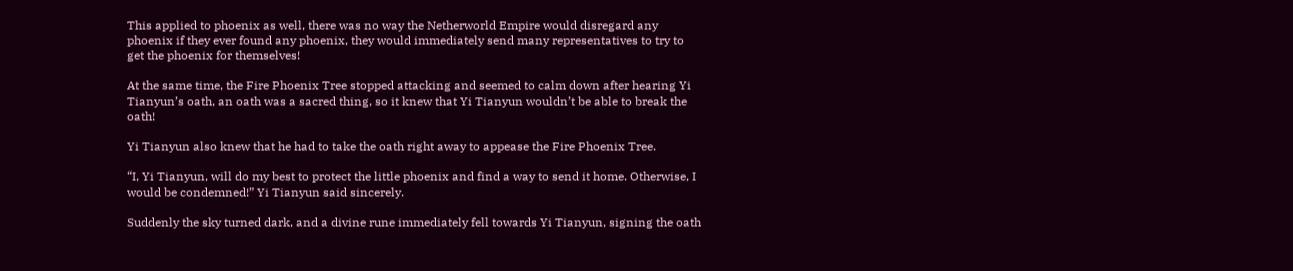This applied to phoenix as well, there was no way the Netherworld Empire would disregard any phoenix if they ever found any phoenix, they would immediately send many representatives to try to get the phoenix for themselves!

At the same time, the Fire Phoenix Tree stopped attacking and seemed to calm down after hearing Yi Tianyun’s oath, an oath was a sacred thing, so it knew that Yi Tianyun wouldn’t be able to break the oath!

Yi Tianyun also knew that he had to take the oath right away to appease the Fire Phoenix Tree.

“I, Yi Tianyun, will do my best to protect the little phoenix and find a way to send it home. Otherwise, I would be condemned!” Yi Tianyun said sincerely.

Suddenly the sky turned dark, and a divine rune immediately fell towards Yi Tianyun, signing the oath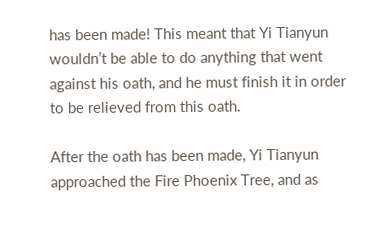has been made! This meant that Yi Tianyun wouldn’t be able to do anything that went against his oath, and he must finish it in order to be relieved from this oath.

After the oath has been made, Yi Tianyun approached the Fire Phoenix Tree, and as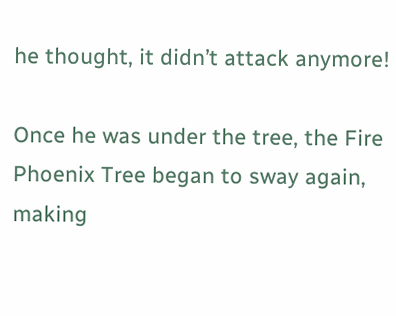he thought, it didn’t attack anymore!

Once he was under the tree, the Fire Phoenix Tree began to sway again, making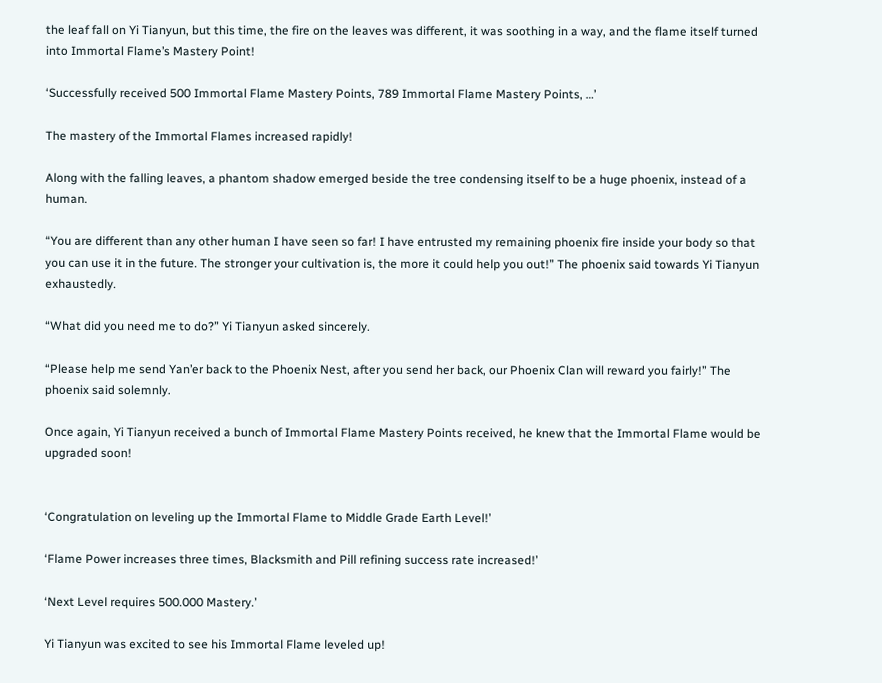the leaf fall on Yi Tianyun, but this time, the fire on the leaves was different, it was soothing in a way, and the flame itself turned into Immortal Flame’s Mastery Point!

‘Successfully received 500 Immortal Flame Mastery Points, 789 Immortal Flame Mastery Points, …’

The mastery of the Immortal Flames increased rapidly!

Along with the falling leaves, a phantom shadow emerged beside the tree condensing itself to be a huge phoenix, instead of a human.

“You are different than any other human I have seen so far! I have entrusted my remaining phoenix fire inside your body so that you can use it in the future. The stronger your cultivation is, the more it could help you out!” The phoenix said towards Yi Tianyun exhaustedly.

“What did you need me to do?” Yi Tianyun asked sincerely.

“Please help me send Yan’er back to the Phoenix Nest, after you send her back, our Phoenix Clan will reward you fairly!” The phoenix said solemnly.

Once again, Yi Tianyun received a bunch of Immortal Flame Mastery Points received, he knew that the Immortal Flame would be upgraded soon!


‘Congratulation on leveling up the Immortal Flame to Middle Grade Earth Level!’

‘Flame Power increases three times, Blacksmith and Pill refining success rate increased!’

‘Next Level requires 500.000 Mastery.’

Yi Tianyun was excited to see his Immortal Flame leveled up!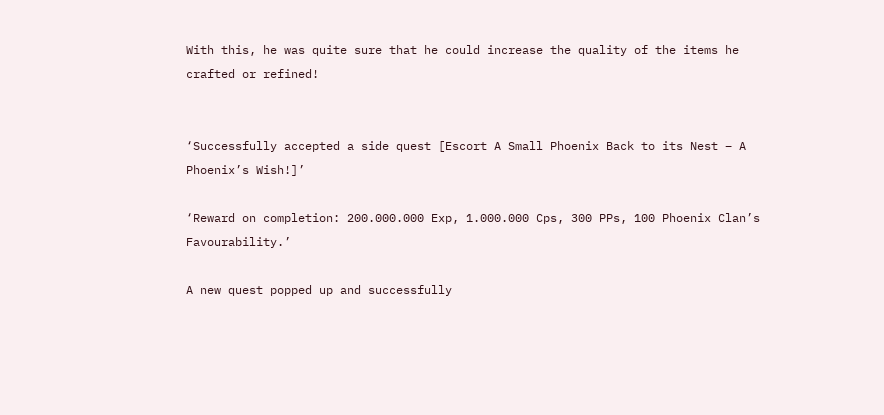With this, he was quite sure that he could increase the quality of the items he crafted or refined!


‘Successfully accepted a side quest [Escort A Small Phoenix Back to its Nest – A Phoenix’s Wish!]’

‘Reward on completion: 200.000.000 Exp, 1.000.000 Cps, 300 PPs, 100 Phoenix Clan’s Favourability.’

A new quest popped up and successfully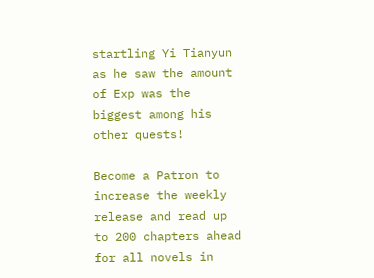startling Yi Tianyun as he saw the amount of Exp was the biggest among his other quests!

Become a Patron to increase the weekly release and read up to 200 chapters ahead for all novels in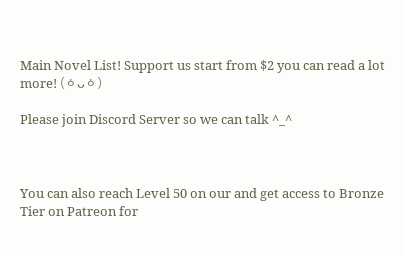Main Novel List! Support us start from $2 you can read a lot more! (ㆁᴗㆁ)

Please join Discord Server so we can talk ^_^



You can also reach Level 50 on our and get access to Bronze Tier on Patreon for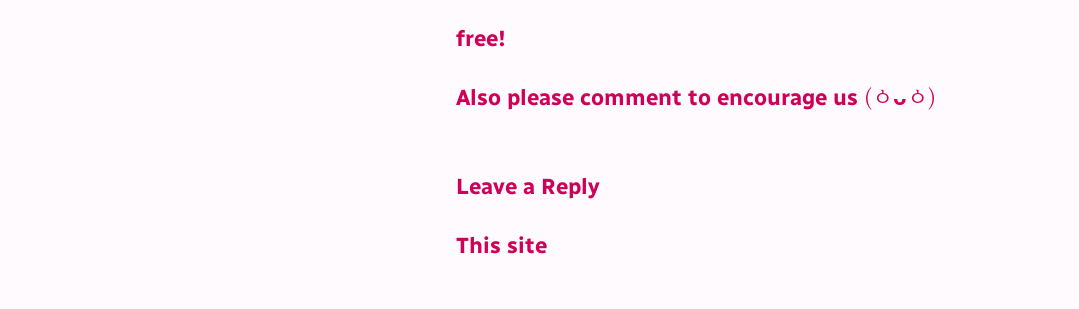free!

Also please comment to encourage us (ㆁᴗㆁ)


Leave a Reply

This site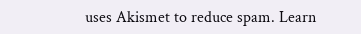uses Akismet to reduce spam. Learn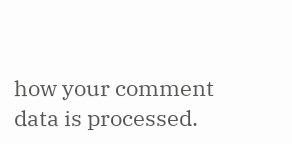how your comment data is processed.